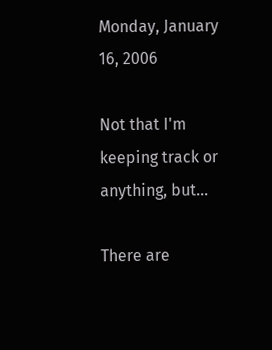Monday, January 16, 2006

Not that I'm keeping track or anything, but...

There are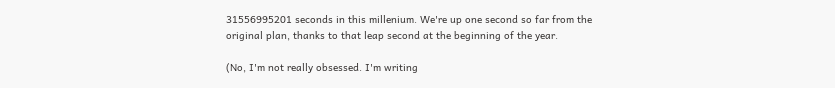31556995201 seconds in this millenium. We're up one second so far from the original plan, thanks to that leap second at the beginning of the year.

(No, I'm not really obsessed. I'm writing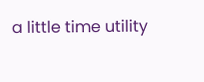a little time utility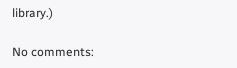library.)

No comments: